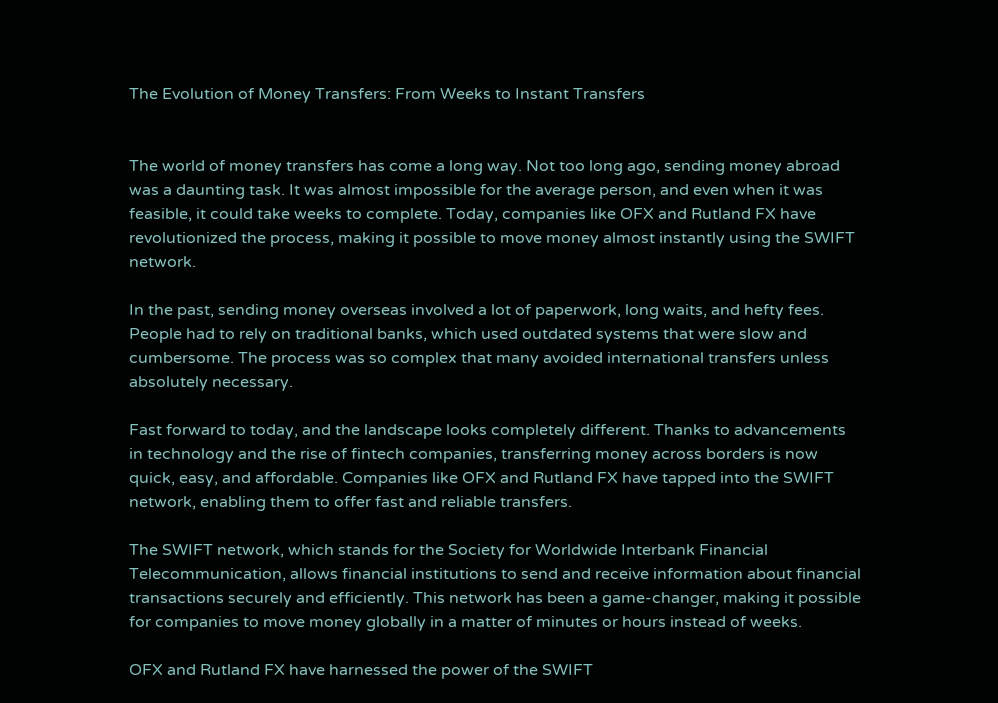The Evolution of Money Transfers: From Weeks to Instant Transfers


The world of money transfers has come a long way. Not too long ago, sending money abroad was a daunting task. It was almost impossible for the average person, and even when it was feasible, it could take weeks to complete. Today, companies like OFX and Rutland FX have revolutionized the process, making it possible to move money almost instantly using the SWIFT network.

In the past, sending money overseas involved a lot of paperwork, long waits, and hefty fees. People had to rely on traditional banks, which used outdated systems that were slow and cumbersome. The process was so complex that many avoided international transfers unless absolutely necessary.

Fast forward to today, and the landscape looks completely different. Thanks to advancements in technology and the rise of fintech companies, transferring money across borders is now quick, easy, and affordable. Companies like OFX and Rutland FX have tapped into the SWIFT network, enabling them to offer fast and reliable transfers.

The SWIFT network, which stands for the Society for Worldwide Interbank Financial Telecommunication, allows financial institutions to send and receive information about financial transactions securely and efficiently. This network has been a game-changer, making it possible for companies to move money globally in a matter of minutes or hours instead of weeks.

OFX and Rutland FX have harnessed the power of the SWIFT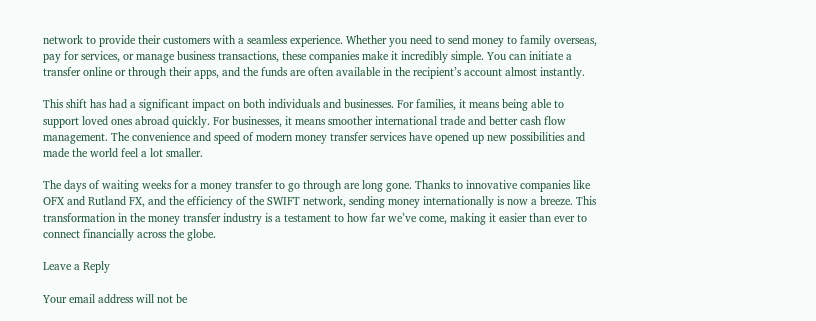network to provide their customers with a seamless experience. Whether you need to send money to family overseas, pay for services, or manage business transactions, these companies make it incredibly simple. You can initiate a transfer online or through their apps, and the funds are often available in the recipient’s account almost instantly.

This shift has had a significant impact on both individuals and businesses. For families, it means being able to support loved ones abroad quickly. For businesses, it means smoother international trade and better cash flow management. The convenience and speed of modern money transfer services have opened up new possibilities and made the world feel a lot smaller.

The days of waiting weeks for a money transfer to go through are long gone. Thanks to innovative companies like OFX and Rutland FX, and the efficiency of the SWIFT network, sending money internationally is now a breeze. This transformation in the money transfer industry is a testament to how far we’ve come, making it easier than ever to connect financially across the globe.

Leave a Reply

Your email address will not be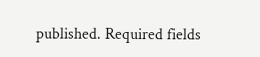published. Required fields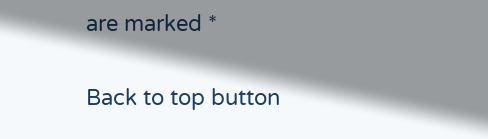are marked *

Back to top button